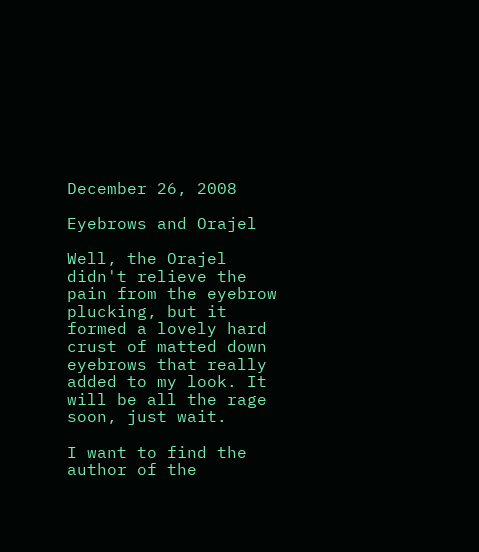December 26, 2008

Eyebrows and Orajel

Well, the Orajel didn't relieve the pain from the eyebrow plucking, but it formed a lovely hard crust of matted down eyebrows that really added to my look. It will be all the rage soon, just wait.

I want to find the author of the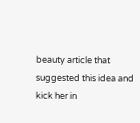beauty article that suggested this idea and kick her in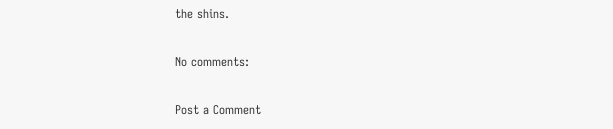the shins.

No comments:

Post a Comment